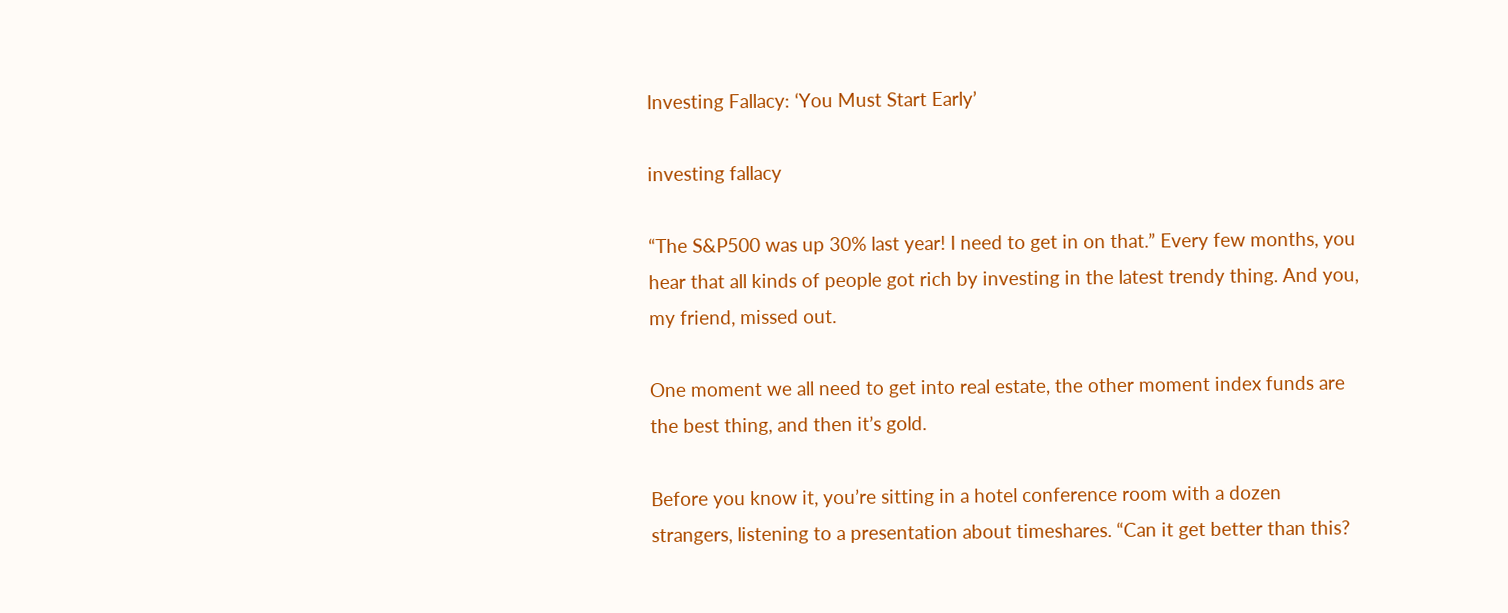Investing Fallacy: ‘You Must Start Early’

investing fallacy

“The S&P500 was up 30% last year! I need to get in on that.” Every few months, you hear that all kinds of people got rich by investing in the latest trendy thing. And you, my friend, missed out.

One moment we all need to get into real estate, the other moment index funds are the best thing, and then it’s gold.

Before you know it, you’re sitting in a hotel conference room with a dozen strangers, listening to a presentation about timeshares. “Can it get better than this?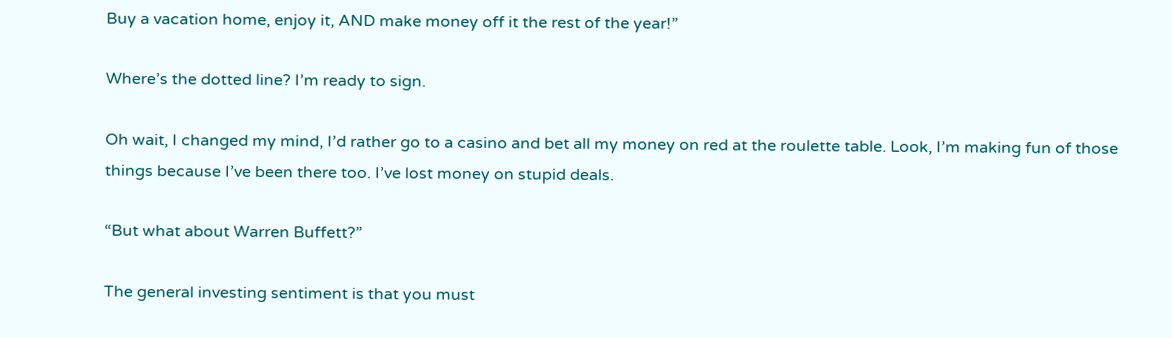Buy a vacation home, enjoy it, AND make money off it the rest of the year!”

Where’s the dotted line? I’m ready to sign.

Oh wait, I changed my mind, I’d rather go to a casino and bet all my money on red at the roulette table. Look, I’m making fun of those things because I’ve been there too. I’ve lost money on stupid deals.

“But what about Warren Buffett?”

The general investing sentiment is that you must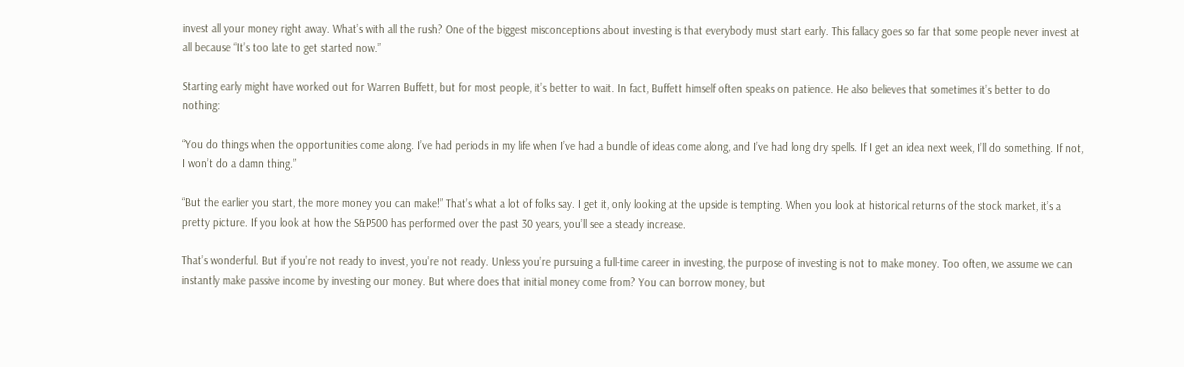invest all your money right away. What’s with all the rush? One of the biggest misconceptions about investing is that everybody must start early. This fallacy goes so far that some people never invest at all because “It’s too late to get started now.”

Starting early might have worked out for Warren Buffett, but for most people, it’s better to wait. In fact, Buffett himself often speaks on patience. He also believes that sometimes it’s better to do nothing:

“You do things when the opportunities come along. I’ve had periods in my life when I’ve had a bundle of ideas come along, and I’ve had long dry spells. If I get an idea next week, I’ll do something. If not, I won’t do a damn thing.”

“But the earlier you start, the more money you can make!” That’s what a lot of folks say. I get it, only looking at the upside is tempting. When you look at historical returns of the stock market, it’s a pretty picture. If you look at how the S&P500 has performed over the past 30 years, you’ll see a steady increase.

That’s wonderful. But if you’re not ready to invest, you’re not ready. Unless you’re pursuing a full-time career in investing, the purpose of investing is not to make money. Too often, we assume we can instantly make passive income by investing our money. But where does that initial money come from? You can borrow money, but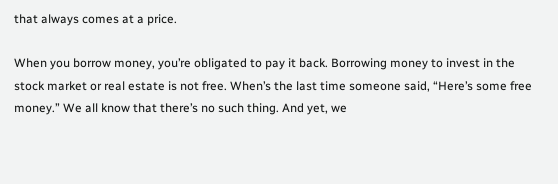that always comes at a price.

When you borrow money, you’re obligated to pay it back. Borrowing money to invest in the stock market or real estate is not free. When’s the last time someone said, “Here’s some free money.” We all know that there’s no such thing. And yet, we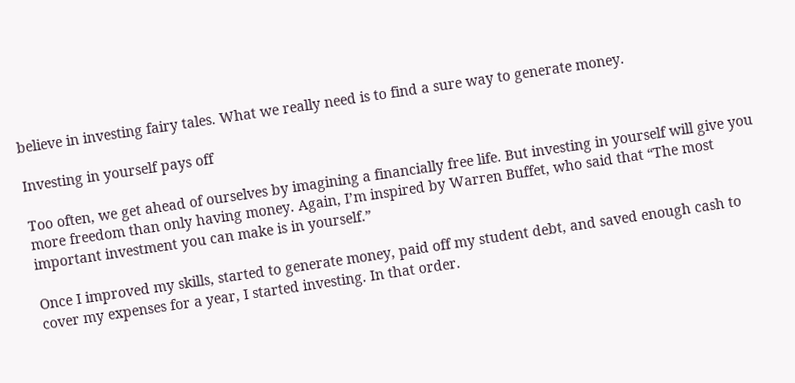believe in investing fairy tales. What we really need is to find a sure way to generate money.

Investing in yourself pays off

Too often, we get ahead of ourselves by imagining a financially free life. But investing in yourself will give you more freedom than only having money. Again, I’m inspired by Warren Buffet, who said that “The most important investment you can make is in yourself.”

Once I improved my skills, started to generate money, paid off my student debt, and saved enough cash to cover my expenses for a year, I started investing. In that order.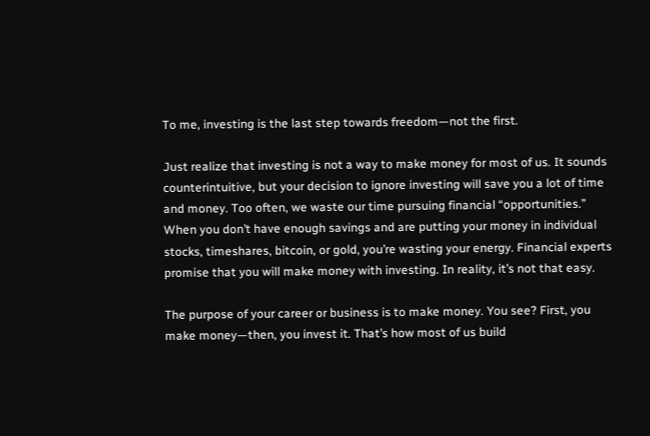To me, investing is the last step towards freedom—not the first.

Just realize that investing is not a way to make money for most of us. It sounds counterintuitive, but your decision to ignore investing will save you a lot of time and money. Too often, we waste our time pursuing financial “opportunities.” When you don’t have enough savings and are putting your money in individual stocks, timeshares, bitcoin, or gold, you’re wasting your energy. Financial experts promise that you will make money with investing. In reality, it’s not that easy.

The purpose of your career or business is to make money. You see? First, you make money—then, you invest it. That’s how most of us build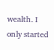wealth. I only started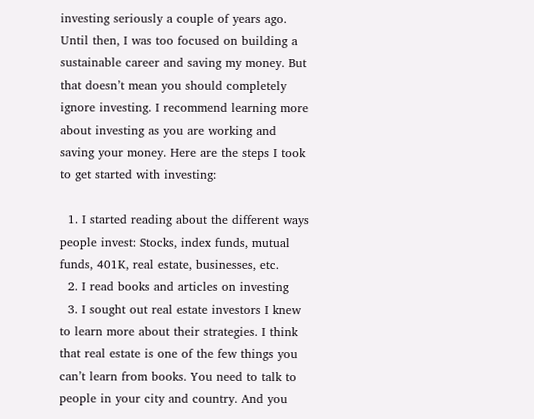investing seriously a couple of years ago. Until then, I was too focused on building a sustainable career and saving my money. But that doesn’t mean you should completely ignore investing. I recommend learning more about investing as you are working and saving your money. Here are the steps I took to get started with investing:

  1. I started reading about the different ways people invest: Stocks, index funds, mutual funds, 401K, real estate, businesses, etc.
  2. I read books and articles on investing
  3. I sought out real estate investors I knew to learn more about their strategies. I think that real estate is one of the few things you can’t learn from books. You need to talk to people in your city and country. And you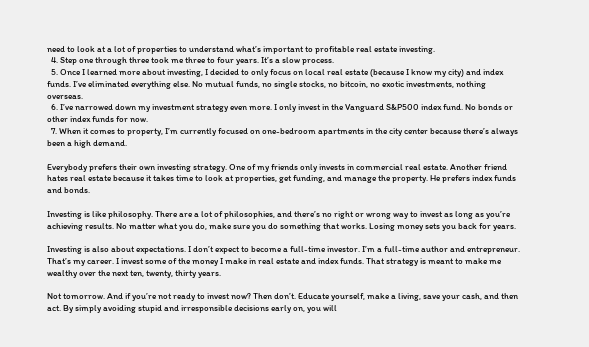need to look at a lot of properties to understand what’s important to profitable real estate investing.
  4. Step one through three took me three to four years. It’s a slow process.
  5. Once I learned more about investing, I decided to only focus on local real estate (because I know my city) and index funds. I’ve eliminated everything else. No mutual funds, no single stocks, no bitcoin, no exotic investments, nothing overseas.
  6. I’ve narrowed down my investment strategy even more. I only invest in the Vanguard S&P500 index fund. No bonds or other index funds for now.
  7. When it comes to property, I’m currently focused on one-bedroom apartments in the city center because there’s always been a high demand.

Everybody prefers their own investing strategy. One of my friends only invests in commercial real estate. Another friend hates real estate because it takes time to look at properties, get funding, and manage the property. He prefers index funds and bonds.

Investing is like philosophy. There are a lot of philosophies, and there’s no right or wrong way to invest as long as you’re achieving results. No matter what you do, make sure you do something that works. Losing money sets you back for years.

Investing is also about expectations. I don’t expect to become a full-time investor. I’m a full-time author and entrepreneur. That’s my career. I invest some of the money I make in real estate and index funds. That strategy is meant to make me wealthy over the next ten, twenty, thirty years.

Not tomorrow. And if you’re not ready to invest now? Then don’t. Educate yourself, make a living, save your cash, and then act. By simply avoiding stupid and irresponsible decisions early on, you will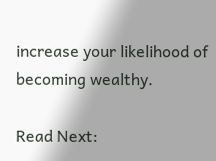increase your likelihood of becoming wealthy.

Read Next: